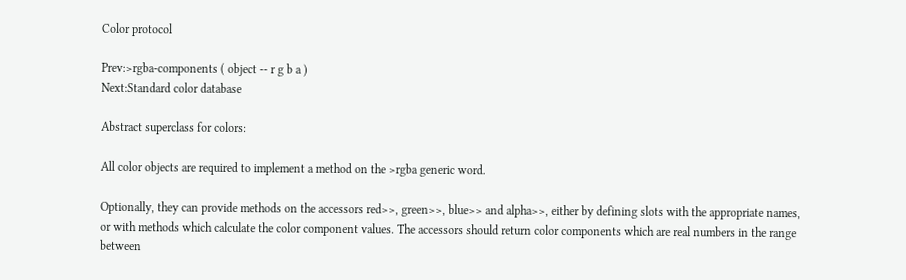Color protocol

Prev:>rgba-components ( object -- r g b a )
Next:Standard color database

Abstract superclass for colors:

All color objects are required to implement a method on the >rgba generic word.

Optionally, they can provide methods on the accessors red>>, green>>, blue>> and alpha>>, either by defining slots with the appropriate names, or with methods which calculate the color component values. The accessors should return color components which are real numbers in the range between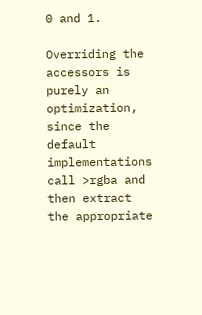0 and 1.

Overriding the accessors is purely an optimization, since the default implementations call >rgba and then extract the appropriate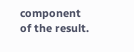component of the result.